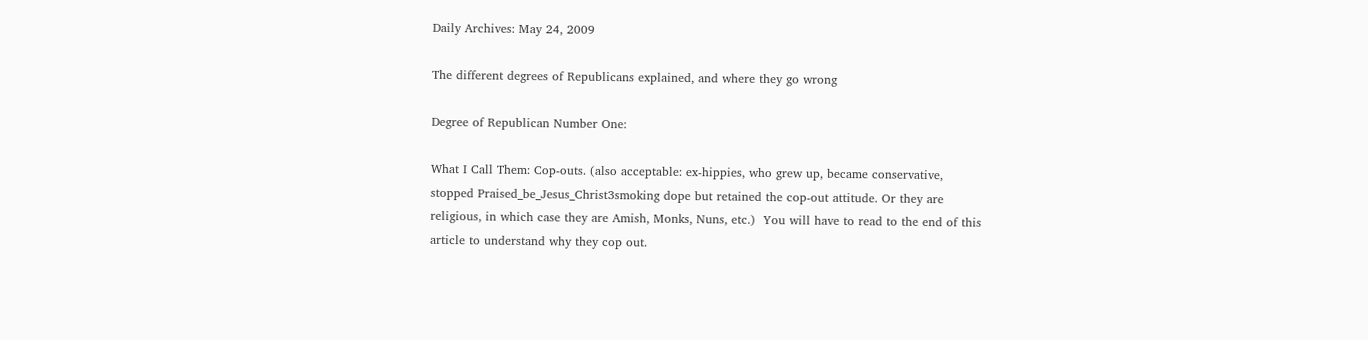Daily Archives: May 24, 2009

The different degrees of Republicans explained, and where they go wrong

Degree of Republican Number One:

What I Call Them: Cop-outs. (also acceptable: ex-hippies, who grew up, became conservative, stopped Praised_be_Jesus_Christ3smoking dope but retained the cop-out attitude. Or they are religious, in which case they are Amish, Monks, Nuns, etc.)  You will have to read to the end of this article to understand why they cop out.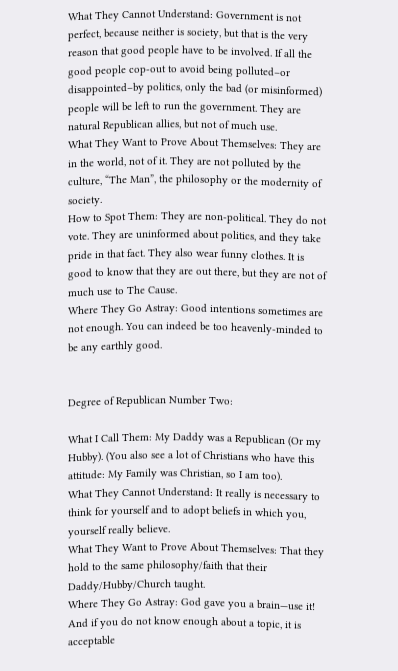What They Cannot Understand: Government is not perfect, because neither is society, but that is the very reason that good people have to be involved. If all the good people cop-out to avoid being polluted–or disappointed–by politics, only the bad (or misinformed) people will be left to run the government. They are natural Republican allies, but not of much use.
What They Want to Prove About Themselves: They are in the world, not of it. They are not polluted by the culture, “The Man”, the philosophy or the modernity of society.
How to Spot Them: They are non-political. They do not vote. They are uninformed about politics, and they take pride in that fact. They also wear funny clothes. It is good to know that they are out there, but they are not of much use to The Cause.
Where They Go Astray: Good intentions sometimes are not enough. You can indeed be too heavenly-minded to be any earthly good.


Degree of Republican Number Two:

What I Call Them: My Daddy was a Republican (Or my Hubby). (You also see a lot of Christians who have this attitude: My Family was Christian, so I am too).
What They Cannot Understand: It really is necessary to think for yourself and to adopt beliefs in which you, yourself really believe.
What They Want to Prove About Themselves: That they hold to the same philosophy/faith that their Daddy/Hubby/Church taught.                                                                                                                          Where They Go Astray: God gave you a brain—use it! And if you do not know enough about a topic, it is acceptable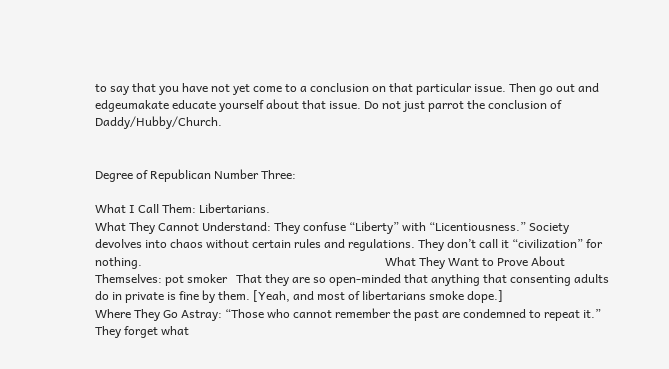to say that you have not yet come to a conclusion on that particular issue. Then go out and edgeumakate educate yourself about that issue. Do not just parrot the conclusion of Daddy/Hubby/Church.


Degree of Republican Number Three:

What I Call Them: Libertarians.
What They Cannot Understand: They confuse “Liberty” with “Licentiousness.” Society devolves into chaos without certain rules and regulations. They don’t call it “civilization” for nothing.                                                                                 What They Want to Prove About Themselves: pot smoker   That they are so open-minded that anything that consenting adults do in private is fine by them. [Yeah, and most of libertarians smoke dope.]                              Where They Go Astray: “Those who cannot remember the past are condemned to repeat it.” They forget what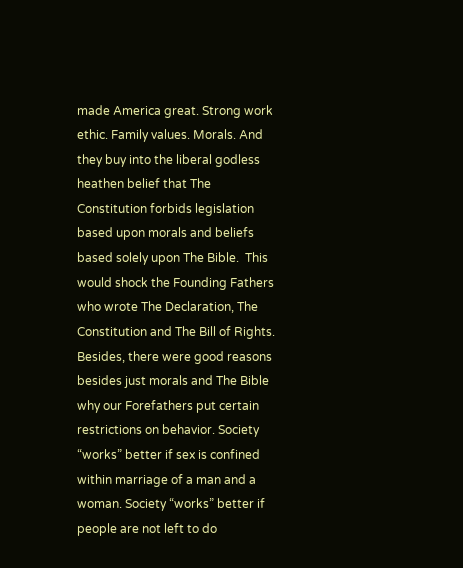made America great. Strong work ethic. Family values. Morals. And they buy into the liberal godless heathen belief that The Constitution forbids legislation based upon morals and beliefs based solely upon The Bible.  This would shock the Founding Fathers who wrote The Declaration, The Constitution and The Bill of Rights. Besides, there were good reasons besides just morals and The Bible why our Forefathers put certain restrictions on behavior. Society “works” better if sex is confined within marriage of a man and a woman. Society “works” better if people are not left to do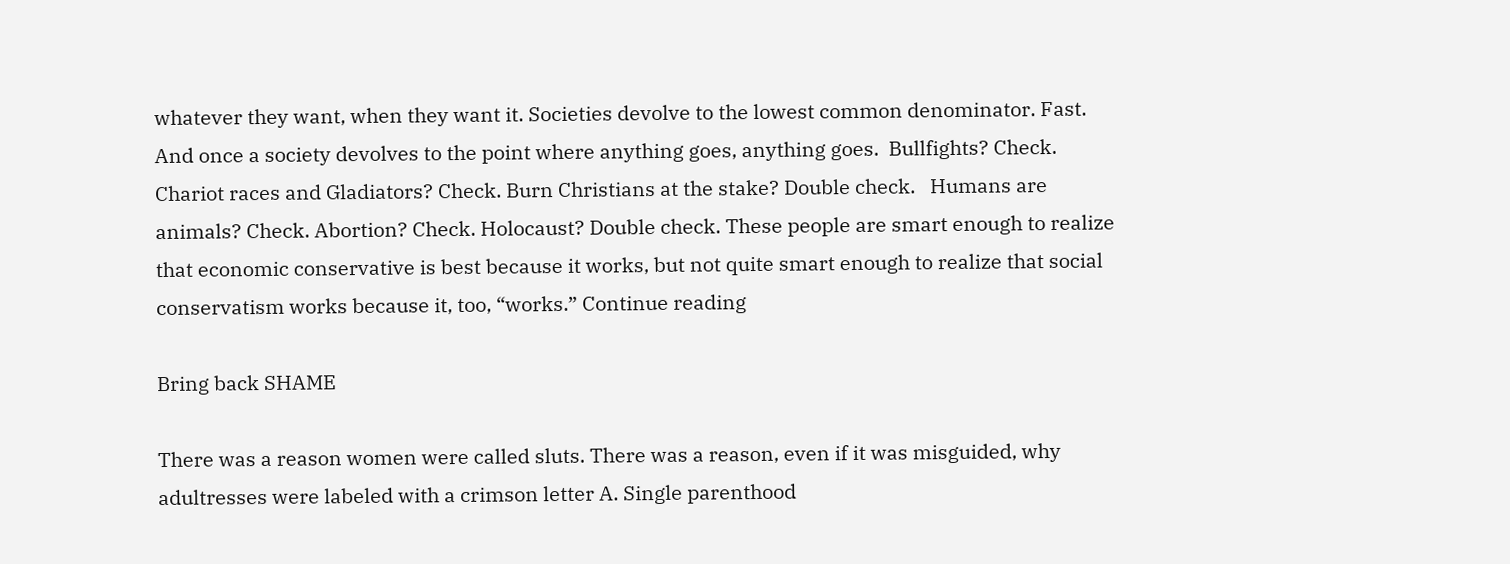whatever they want, when they want it. Societies devolve to the lowest common denominator. Fast.  And once a society devolves to the point where anything goes, anything goes.  Bullfights? Check. Chariot races and Gladiators? Check. Burn Christians at the stake? Double check.   Humans are animals? Check. Abortion? Check. Holocaust? Double check. These people are smart enough to realize that economic conservative is best because it works, but not quite smart enough to realize that social conservatism works because it, too, “works.” Continue reading

Bring back SHAME

There was a reason women were called sluts. There was a reason, even if it was misguided, why adultresses were labeled with a crimson letter A. Single parenthood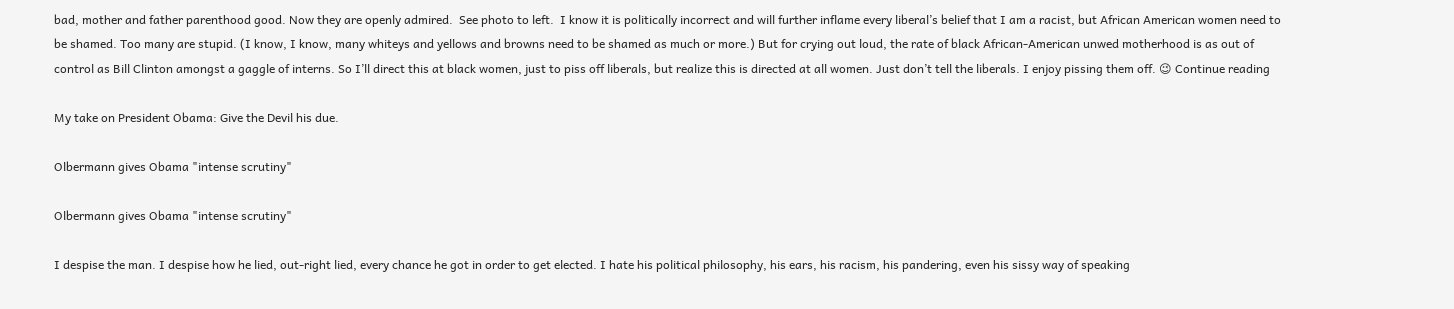bad, mother and father parenthood good. Now they are openly admired.  See photo to left.  I know it is politically incorrect and will further inflame every liberal’s belief that I am a racist, but African American women need to be shamed. Too many are stupid. (I know, I know, many whiteys and yellows and browns need to be shamed as much or more.) But for crying out loud, the rate of black African-American unwed motherhood is as out of control as Bill Clinton amongst a gaggle of interns. So I’ll direct this at black women, just to piss off liberals, but realize this is directed at all women. Just don’t tell the liberals. I enjoy pissing them off. 😉 Continue reading

My take on President Obama: Give the Devil his due.

Olbermann gives Obama "intense scrutiny"

Olbermann gives Obama "intense scrutiny"

I despise the man. I despise how he lied, out-right lied, every chance he got in order to get elected. I hate his political philosophy, his ears, his racism, his pandering, even his sissy way of speaking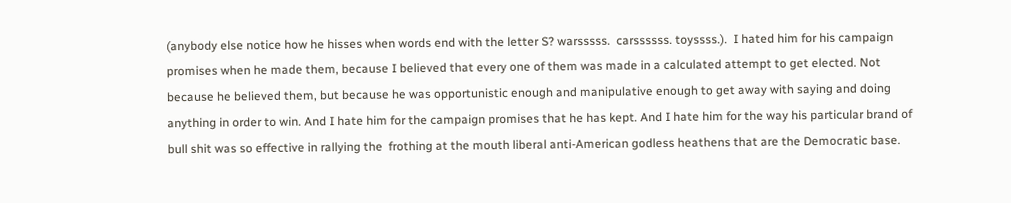(anybody else notice how he hisses when words end with the letter S? warsssss.  carssssss. toyssss.).  I hated him for his campaign promises when he made them, because I believed that every one of them was made in a calculated attempt to get elected. Not because he believed them, but because he was opportunistic enough and manipulative enough to get away with saying and doing anything in order to win. And I hate him for the campaign promises that he has kept. And I hate him for the way his particular brand of bull shit was so effective in rallying the  frothing at the mouth liberal anti-American godless heathens that are the Democratic base.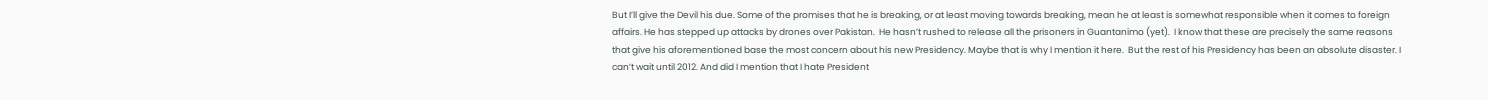But I’ll give the Devil his due. Some of the promises that he is breaking, or at least moving towards breaking, mean he at least is somewhat responsible when it comes to foreign affairs. He has stepped up attacks by drones over Pakistan.  He hasn’t rushed to release all the prisoners in Guantanimo (yet).  I know that these are precisely the same reasons that give his aforementioned base the most concern about his new Presidency. Maybe that is why I mention it here.  But the rest of his Presidency has been an absolute disaster. I can’t wait until 2012. And did I mention that I hate President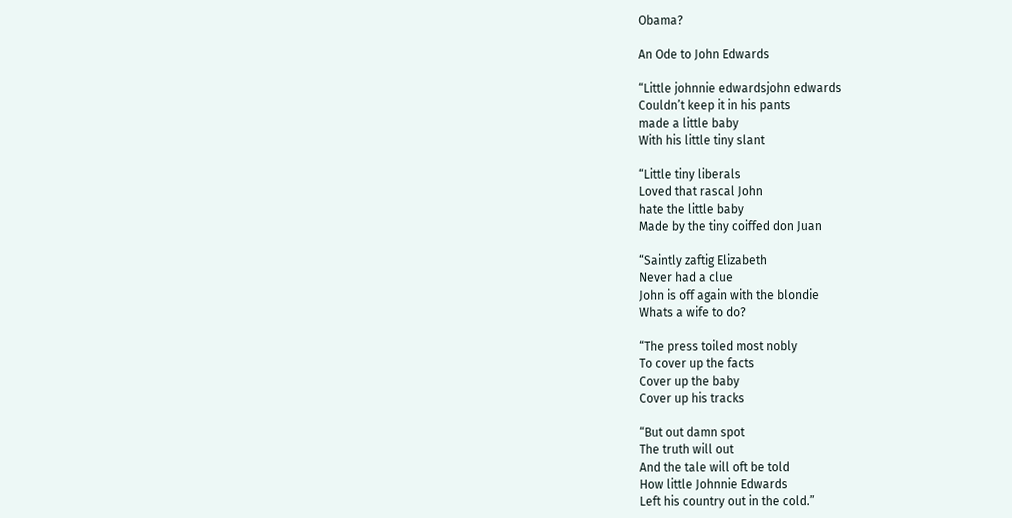Obama?

An Ode to John Edwards

“Little johnnie edwardsjohn edwards
Couldn’t keep it in his pants
made a little baby
With his little tiny slant

“Little tiny liberals
Loved that rascal John
hate the little baby
Made by the tiny coiffed don Juan

“Saintly zaftig Elizabeth
Never had a clue
John is off again with the blondie
Whats a wife to do?

“The press toiled most nobly
To cover up the facts
Cover up the baby
Cover up his tracks

“But out damn spot
The truth will out
And the tale will oft be told
How little Johnnie Edwards
Left his country out in the cold.”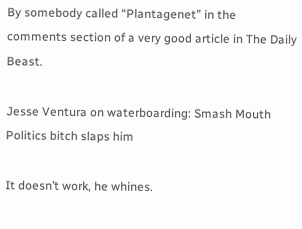By somebody called “Plantagenet” in the comments section of a very good article in The Daily Beast.

Jesse Ventura on waterboarding: Smash Mouth Politics bitch slaps him

It doesn’t work, he whines.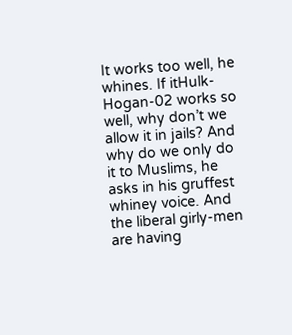It works too well, he whines. If itHulk-Hogan-02 works so well, why don’t we allow it in jails? And why do we only do it to Muslims, he asks in his gruffest whiney voice. And the liberal girly-men are having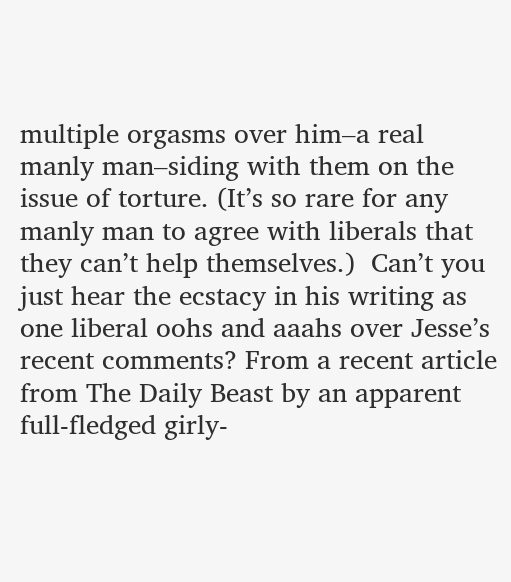multiple orgasms over him–a real manly man–siding with them on the issue of torture. (It’s so rare for any manly man to agree with liberals that they can’t help themselves.)  Can’t you just hear the ecstacy in his writing as one liberal oohs and aaahs over Jesse’s recent comments? From a recent article from The Daily Beast by an apparent full-fledged girly-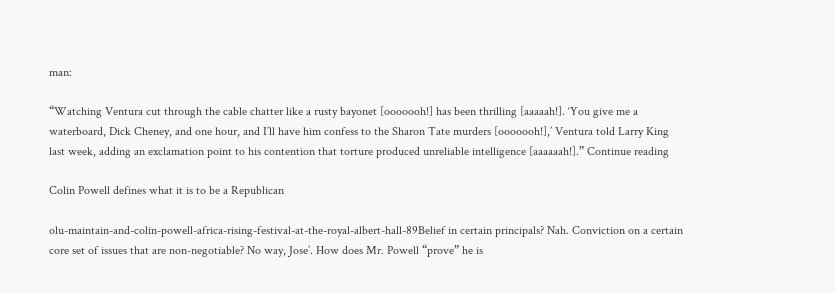man:

“Watching Ventura cut through the cable chatter like a rusty bayonet [ooooooh!] has been thrilling [aaaaah!]. ‘You give me a waterboard, Dick Cheney, and one hour, and I’ll have him confess to the Sharon Tate murders [ooooooh!],’ Ventura told Larry King last week, adding an exclamation point to his contention that torture produced unreliable intelligence [aaaaaah!].” Continue reading

Colin Powell defines what it is to be a Republican

olu-maintain-and-colin-powell-africa-rising-festival-at-the-royal-albert-hall-89Belief in certain principals? Nah. Conviction on a certain core set of issues that are non-negotiable? No way, Jose’. How does Mr. Powell “prove” he is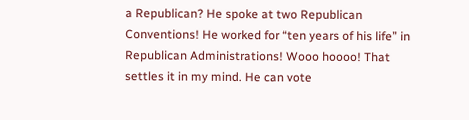a Republican? He spoke at two Republican Conventions! He worked for “ten years of his life” in Republican Administrations! Wooo hoooo! That settles it in my mind. He can vote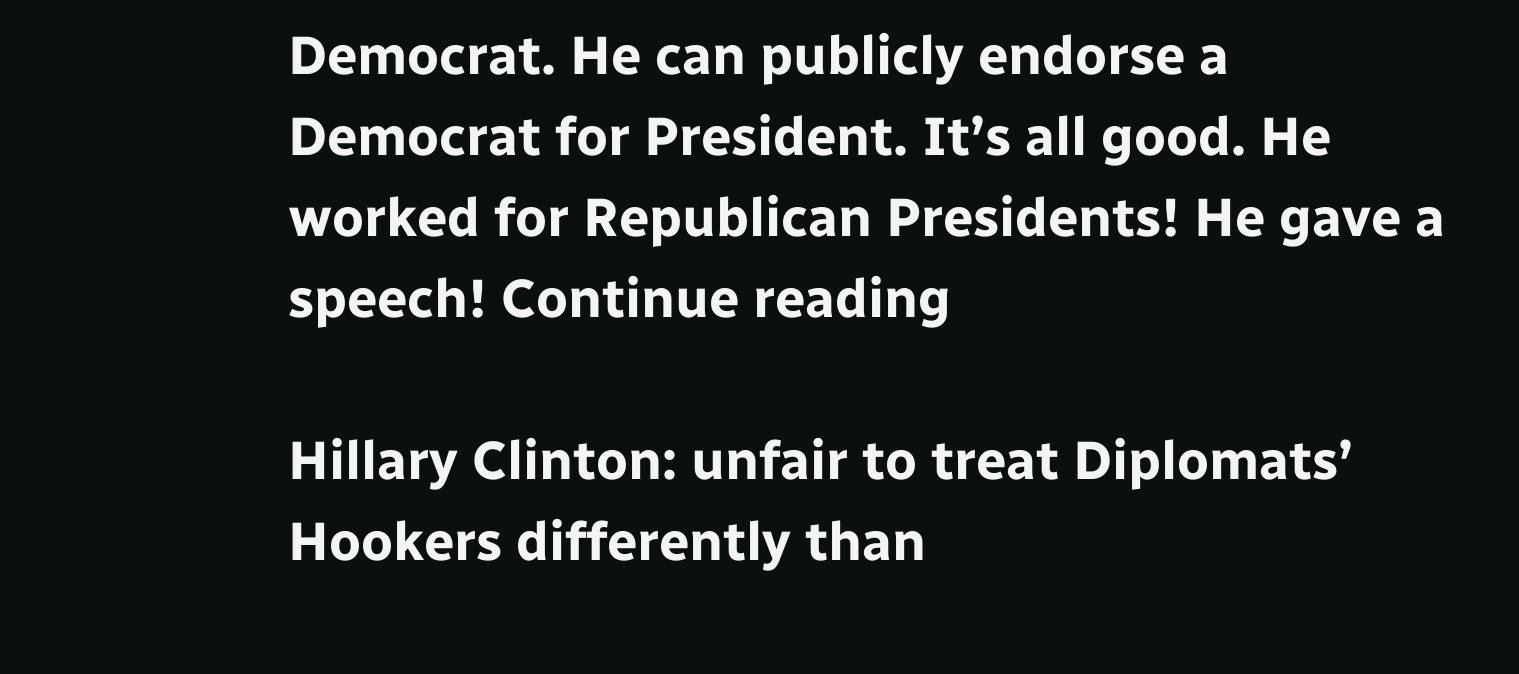Democrat. He can publicly endorse a Democrat for President. It’s all good. He worked for Republican Presidents! He gave a speech! Continue reading

Hillary Clinton: unfair to treat Diplomats’ Hookers differently than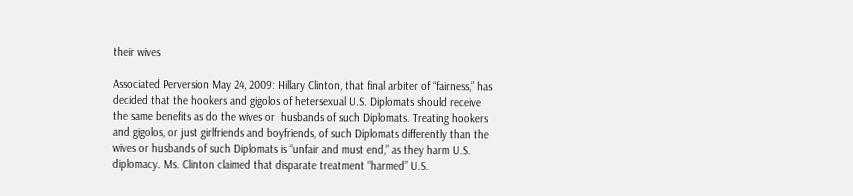their wives

Associated Perversion May 24, 2009: Hillary Clinton, that final arbiter of “fairness,” has decided that the hookers and gigolos of hetersexual U.S. Diplomats should receive the same benefits as do the wives or  husbands of such Diplomats. Treating hookers and gigolos, or just girlfriends and boyfriends, of such Diplomats differently than the wives or husbands of such Diplomats is “unfair and must end,” as they harm U.S. diplomacy. Ms. Clinton claimed that disparate treatment “harmed” U.S.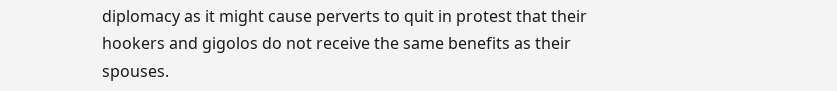diplomacy as it might cause perverts to quit in protest that their hookers and gigolos do not receive the same benefits as their spouses.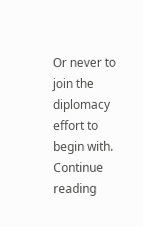Or never to join the diplomacy effort to begin with.       Continue reading